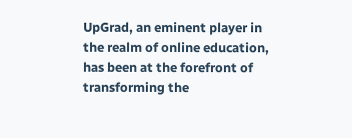UpGrad, an eminent player in the realm of online education, has been at the forefront of transforming the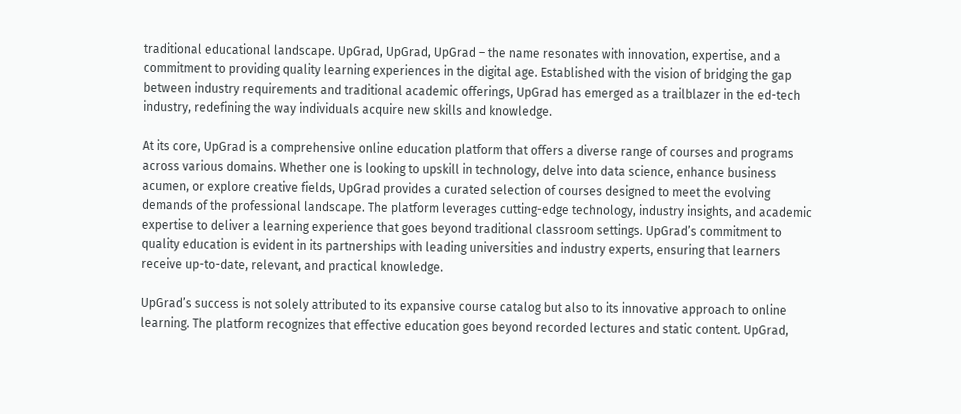traditional educational landscape. UpGrad, UpGrad, UpGrad – the name resonates with innovation, expertise, and a commitment to providing quality learning experiences in the digital age. Established with the vision of bridging the gap between industry requirements and traditional academic offerings, UpGrad has emerged as a trailblazer in the ed-tech industry, redefining the way individuals acquire new skills and knowledge.

At its core, UpGrad is a comprehensive online education platform that offers a diverse range of courses and programs across various domains. Whether one is looking to upskill in technology, delve into data science, enhance business acumen, or explore creative fields, UpGrad provides a curated selection of courses designed to meet the evolving demands of the professional landscape. The platform leverages cutting-edge technology, industry insights, and academic expertise to deliver a learning experience that goes beyond traditional classroom settings. UpGrad’s commitment to quality education is evident in its partnerships with leading universities and industry experts, ensuring that learners receive up-to-date, relevant, and practical knowledge.

UpGrad’s success is not solely attributed to its expansive course catalog but also to its innovative approach to online learning. The platform recognizes that effective education goes beyond recorded lectures and static content. UpGrad,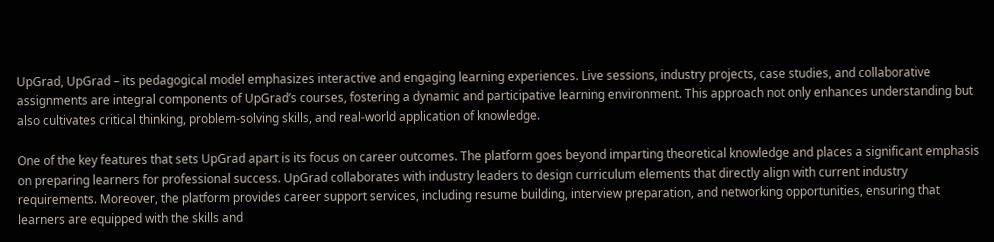UpGrad, UpGrad – its pedagogical model emphasizes interactive and engaging learning experiences. Live sessions, industry projects, case studies, and collaborative assignments are integral components of UpGrad’s courses, fostering a dynamic and participative learning environment. This approach not only enhances understanding but also cultivates critical thinking, problem-solving skills, and real-world application of knowledge.

One of the key features that sets UpGrad apart is its focus on career outcomes. The platform goes beyond imparting theoretical knowledge and places a significant emphasis on preparing learners for professional success. UpGrad collaborates with industry leaders to design curriculum elements that directly align with current industry requirements. Moreover, the platform provides career support services, including resume building, interview preparation, and networking opportunities, ensuring that learners are equipped with the skills and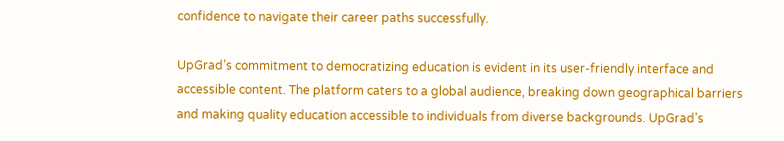confidence to navigate their career paths successfully.

UpGrad’s commitment to democratizing education is evident in its user-friendly interface and accessible content. The platform caters to a global audience, breaking down geographical barriers and making quality education accessible to individuals from diverse backgrounds. UpGrad’s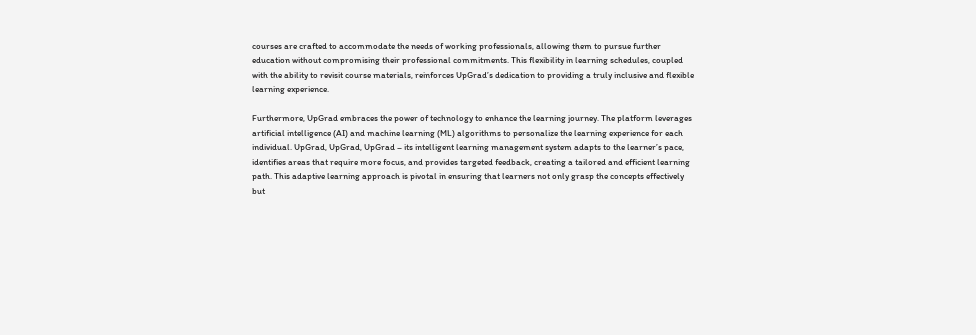courses are crafted to accommodate the needs of working professionals, allowing them to pursue further education without compromising their professional commitments. This flexibility in learning schedules, coupled with the ability to revisit course materials, reinforces UpGrad’s dedication to providing a truly inclusive and flexible learning experience.

Furthermore, UpGrad embraces the power of technology to enhance the learning journey. The platform leverages artificial intelligence (AI) and machine learning (ML) algorithms to personalize the learning experience for each individual. UpGrad, UpGrad, UpGrad – its intelligent learning management system adapts to the learner’s pace, identifies areas that require more focus, and provides targeted feedback, creating a tailored and efficient learning path. This adaptive learning approach is pivotal in ensuring that learners not only grasp the concepts effectively but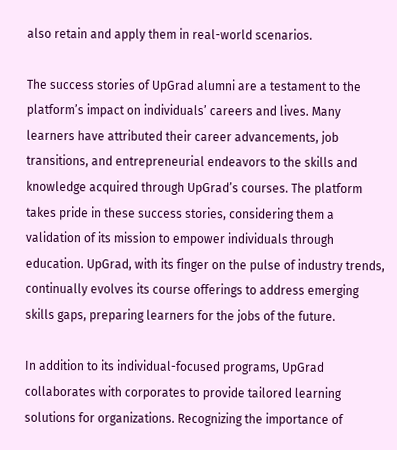also retain and apply them in real-world scenarios.

The success stories of UpGrad alumni are a testament to the platform’s impact on individuals’ careers and lives. Many learners have attributed their career advancements, job transitions, and entrepreneurial endeavors to the skills and knowledge acquired through UpGrad’s courses. The platform takes pride in these success stories, considering them a validation of its mission to empower individuals through education. UpGrad, with its finger on the pulse of industry trends, continually evolves its course offerings to address emerging skills gaps, preparing learners for the jobs of the future.

In addition to its individual-focused programs, UpGrad collaborates with corporates to provide tailored learning solutions for organizations. Recognizing the importance of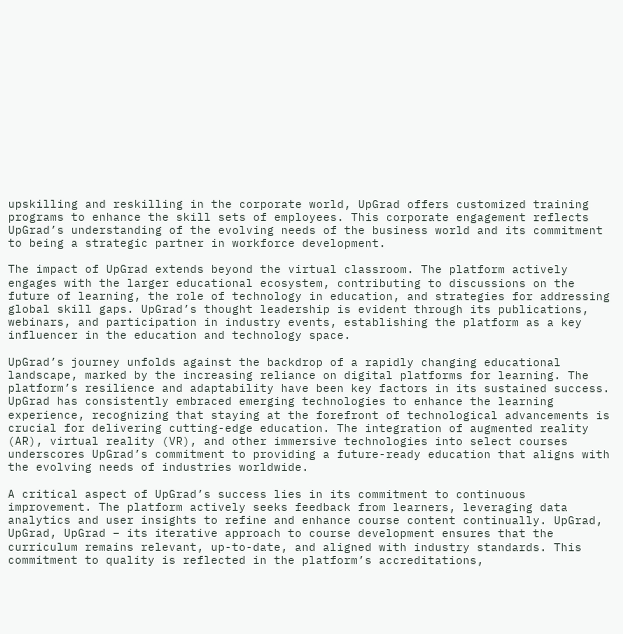upskilling and reskilling in the corporate world, UpGrad offers customized training programs to enhance the skill sets of employees. This corporate engagement reflects UpGrad’s understanding of the evolving needs of the business world and its commitment to being a strategic partner in workforce development.

The impact of UpGrad extends beyond the virtual classroom. The platform actively engages with the larger educational ecosystem, contributing to discussions on the future of learning, the role of technology in education, and strategies for addressing global skill gaps. UpGrad’s thought leadership is evident through its publications, webinars, and participation in industry events, establishing the platform as a key influencer in the education and technology space.

UpGrad’s journey unfolds against the backdrop of a rapidly changing educational landscape, marked by the increasing reliance on digital platforms for learning. The platform’s resilience and adaptability have been key factors in its sustained success. UpGrad has consistently embraced emerging technologies to enhance the learning experience, recognizing that staying at the forefront of technological advancements is crucial for delivering cutting-edge education. The integration of augmented reality (AR), virtual reality (VR), and other immersive technologies into select courses underscores UpGrad’s commitment to providing a future-ready education that aligns with the evolving needs of industries worldwide.

A critical aspect of UpGrad’s success lies in its commitment to continuous improvement. The platform actively seeks feedback from learners, leveraging data analytics and user insights to refine and enhance course content continually. UpGrad, UpGrad, UpGrad – its iterative approach to course development ensures that the curriculum remains relevant, up-to-date, and aligned with industry standards. This commitment to quality is reflected in the platform’s accreditations,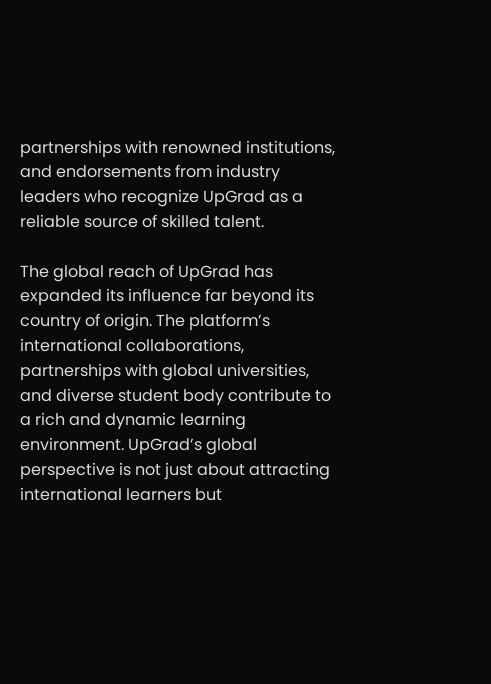partnerships with renowned institutions, and endorsements from industry leaders who recognize UpGrad as a reliable source of skilled talent.

The global reach of UpGrad has expanded its influence far beyond its country of origin. The platform’s international collaborations, partnerships with global universities, and diverse student body contribute to a rich and dynamic learning environment. UpGrad’s global perspective is not just about attracting international learners but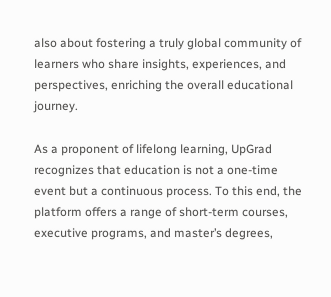also about fostering a truly global community of learners who share insights, experiences, and perspectives, enriching the overall educational journey.

As a proponent of lifelong learning, UpGrad recognizes that education is not a one-time event but a continuous process. To this end, the platform offers a range of short-term courses, executive programs, and master’s degrees,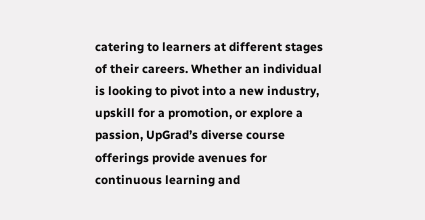catering to learners at different stages of their careers. Whether an individual is looking to pivot into a new industry, upskill for a promotion, or explore a passion, UpGrad’s diverse course offerings provide avenues for continuous learning and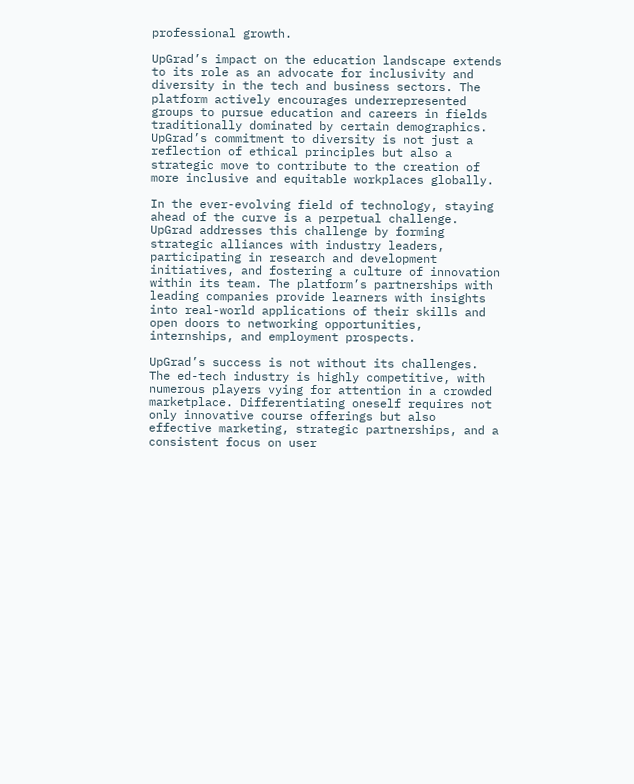professional growth.

UpGrad’s impact on the education landscape extends to its role as an advocate for inclusivity and diversity in the tech and business sectors. The platform actively encourages underrepresented groups to pursue education and careers in fields traditionally dominated by certain demographics. UpGrad’s commitment to diversity is not just a reflection of ethical principles but also a strategic move to contribute to the creation of more inclusive and equitable workplaces globally.

In the ever-evolving field of technology, staying ahead of the curve is a perpetual challenge. UpGrad addresses this challenge by forming strategic alliances with industry leaders, participating in research and development initiatives, and fostering a culture of innovation within its team. The platform’s partnerships with leading companies provide learners with insights into real-world applications of their skills and open doors to networking opportunities, internships, and employment prospects.

UpGrad’s success is not without its challenges. The ed-tech industry is highly competitive, with numerous players vying for attention in a crowded marketplace. Differentiating oneself requires not only innovative course offerings but also effective marketing, strategic partnerships, and a consistent focus on user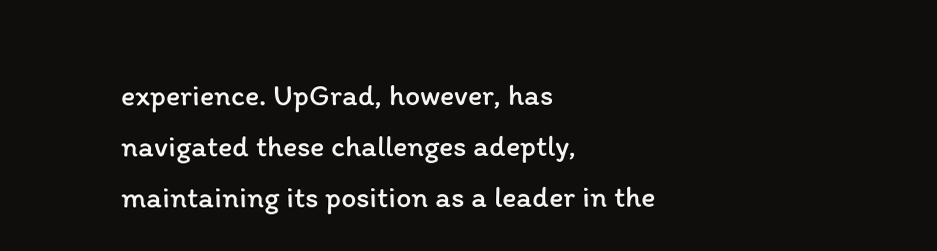experience. UpGrad, however, has navigated these challenges adeptly, maintaining its position as a leader in the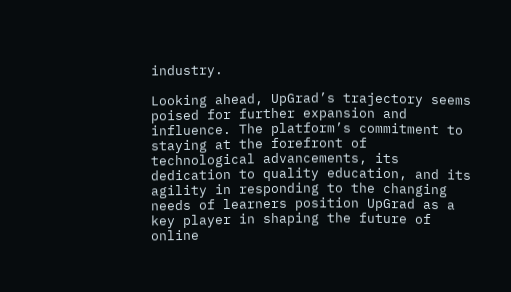industry.

Looking ahead, UpGrad’s trajectory seems poised for further expansion and influence. The platform’s commitment to staying at the forefront of technological advancements, its dedication to quality education, and its agility in responding to the changing needs of learners position UpGrad as a key player in shaping the future of online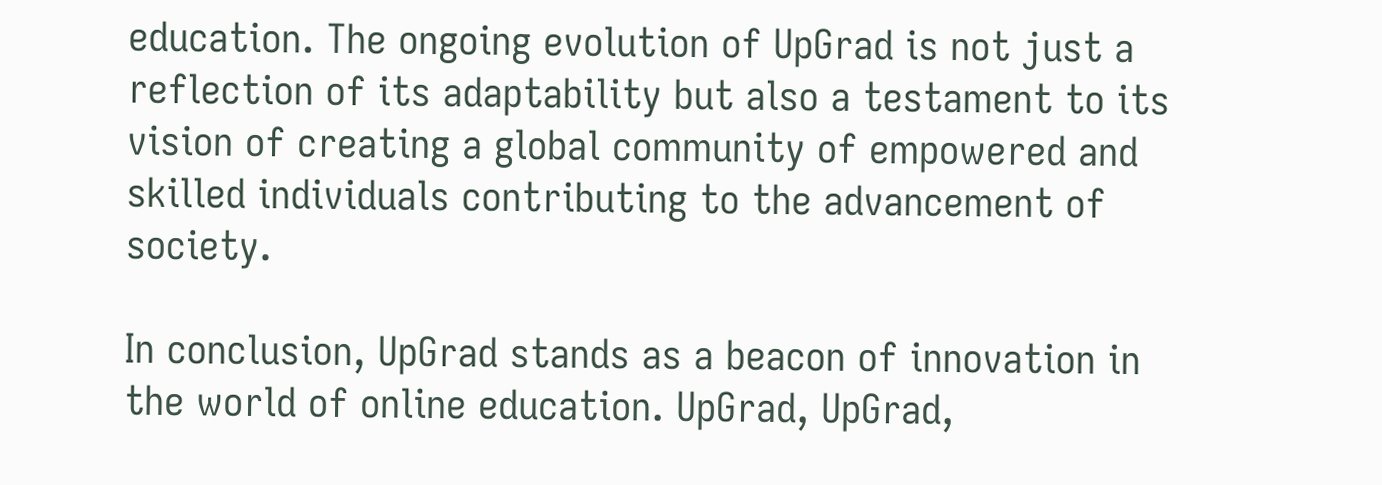education. The ongoing evolution of UpGrad is not just a reflection of its adaptability but also a testament to its vision of creating a global community of empowered and skilled individuals contributing to the advancement of society.

In conclusion, UpGrad stands as a beacon of innovation in the world of online education. UpGrad, UpGrad,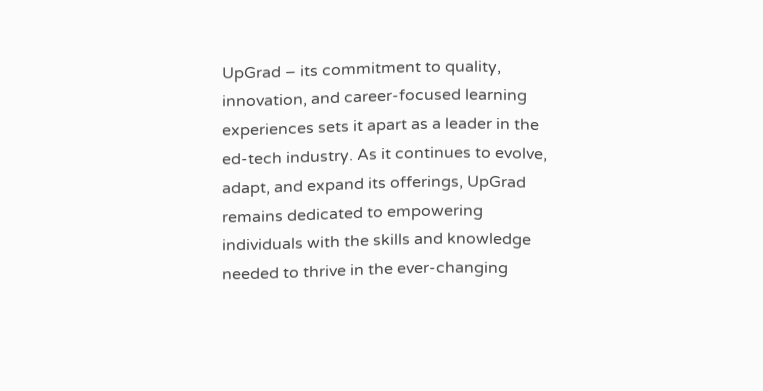UpGrad – its commitment to quality, innovation, and career-focused learning experiences sets it apart as a leader in the ed-tech industry. As it continues to evolve, adapt, and expand its offerings, UpGrad remains dedicated to empowering individuals with the skills and knowledge needed to thrive in the ever-changing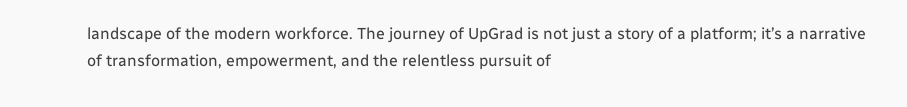landscape of the modern workforce. The journey of UpGrad is not just a story of a platform; it’s a narrative of transformation, empowerment, and the relentless pursuit of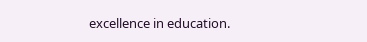excellence in education.